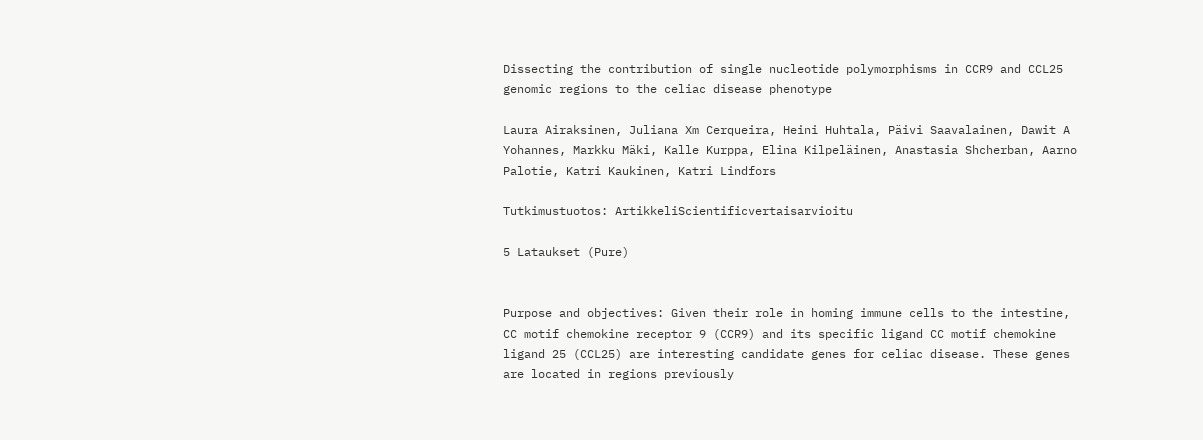Dissecting the contribution of single nucleotide polymorphisms in CCR9 and CCL25 genomic regions to the celiac disease phenotype

Laura Airaksinen, Juliana Xm Cerqueira, Heini Huhtala, Päivi Saavalainen, Dawit A Yohannes, Markku Mäki, Kalle Kurppa, Elina Kilpeläinen, Anastasia Shcherban, Aarno Palotie, Katri Kaukinen, Katri Lindfors

Tutkimustuotos: ArtikkeliScientificvertaisarvioitu

5 Lataukset (Pure)


Purpose and objectives: Given their role in homing immune cells to the intestine, CC motif chemokine receptor 9 (CCR9) and its specific ligand CC motif chemokine ligand 25 (CCL25) are interesting candidate genes for celiac disease. These genes are located in regions previously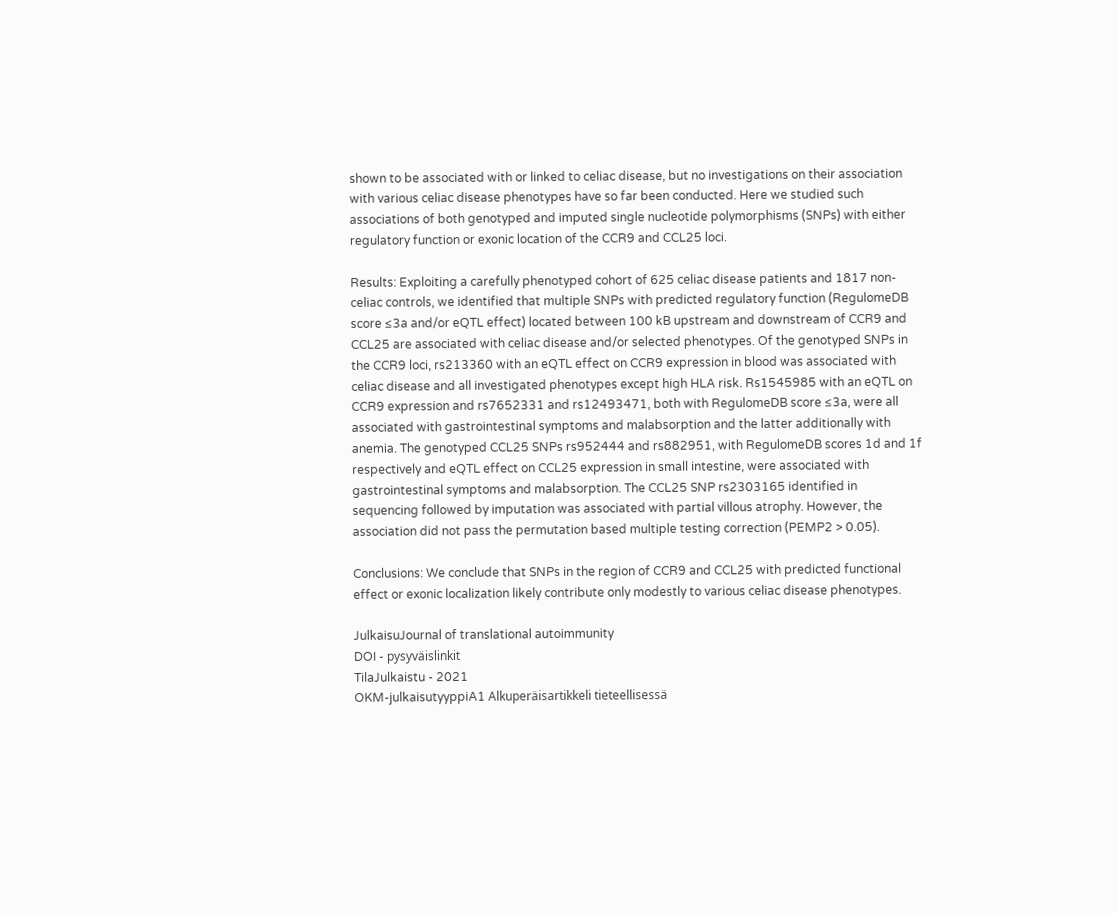shown to be associated with or linked to celiac disease, but no investigations on their association with various celiac disease phenotypes have so far been conducted. Here we studied such associations of both genotyped and imputed single nucleotide polymorphisms (SNPs) with either regulatory function or exonic location of the CCR9 and CCL25 loci.

Results: Exploiting a carefully phenotyped cohort of 625 celiac disease patients and 1817 non-celiac controls, we identified that multiple SNPs with predicted regulatory function (RegulomeDB score ≤3a and/or eQTL effect) located between 100 kB upstream and downstream of CCR9 and CCL25 are associated with celiac disease and/or selected phenotypes. Of the genotyped SNPs in the CCR9 loci, rs213360 with an eQTL effect on CCR9 expression in blood was associated with celiac disease and all investigated phenotypes except high HLA risk. Rs1545985 with an eQTL on CCR9 expression and rs7652331 and rs12493471, both with RegulomeDB score ≤3a, were all associated with gastrointestinal symptoms and malabsorption and the latter additionally with anemia. The genotyped CCL25 SNPs rs952444 and rs882951, with RegulomeDB scores 1d and 1f respectively and eQTL effect on CCL25 expression in small intestine, were associated with gastrointestinal symptoms and malabsorption. The CCL25 SNP rs2303165 identified in sequencing followed by imputation was associated with partial villous atrophy. However, the association did not pass the permutation based multiple testing correction (PEMP2 > 0.05).

Conclusions: We conclude that SNPs in the region of CCR9 and CCL25 with predicted functional effect or exonic localization likely contribute only modestly to various celiac disease phenotypes.

JulkaisuJournal of translational autoimmunity
DOI - pysyväislinkit
TilaJulkaistu - 2021
OKM-julkaisutyyppiA1 Alkuperäisartikkeli tieteellisessä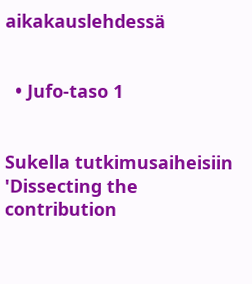aikakauslehdessä


  • Jufo-taso 1


Sukella tutkimusaiheisiin 'Dissecting the contribution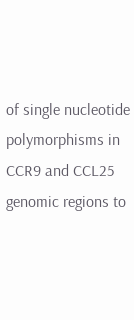of single nucleotide polymorphisms in CCR9 and CCL25 genomic regions to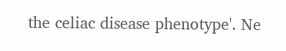the celiac disease phenotype'. Ne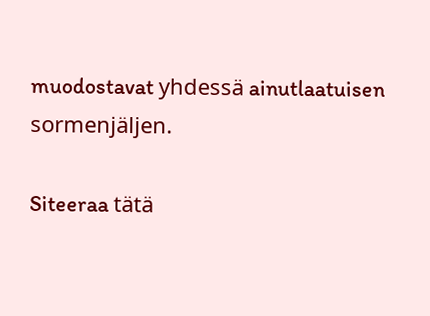muodostavat yhdessä ainutlaatuisen sormenjäljen.

Siteeraa tätä